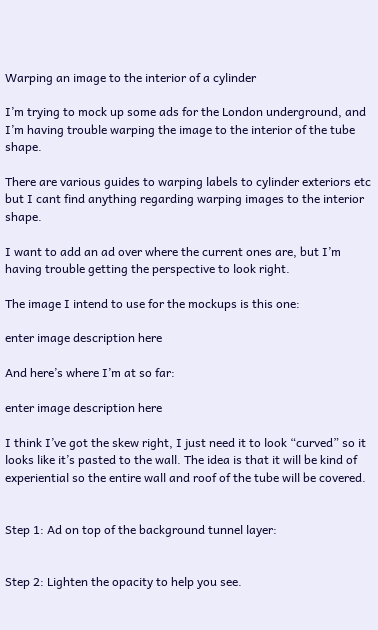Warping an image to the interior of a cylinder

I’m trying to mock up some ads for the London underground, and I’m having trouble warping the image to the interior of the tube shape.

There are various guides to warping labels to cylinder exteriors etc but I cant find anything regarding warping images to the interior shape.

I want to add an ad over where the current ones are, but I’m having trouble getting the perspective to look right.

The image I intend to use for the mockups is this one:

enter image description here

And here’s where I’m at so far:

enter image description here

I think I’ve got the skew right, I just need it to look “curved” so it looks like it’s pasted to the wall. The idea is that it will be kind of experiential so the entire wall and roof of the tube will be covered.


Step 1: Ad on top of the background tunnel layer:


Step 2: Lighten the opacity to help you see.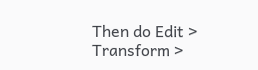Then do Edit > Transform >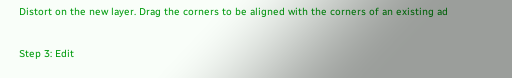Distort on the new layer. Drag the corners to be aligned with the corners of an existing ad


Step 3: Edit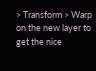> Transform > Warp on the new layer to get the nice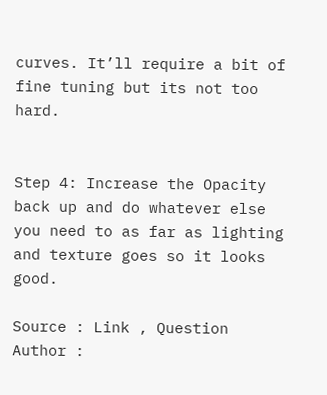curves. It’ll require a bit of fine tuning but its not too hard.


Step 4: Increase the Opacity back up and do whatever else you need to as far as lighting and texture goes so it looks good.

Source : Link , Question Author :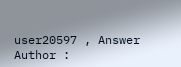user20597 , Answer Author :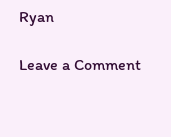Ryan

Leave a Comment